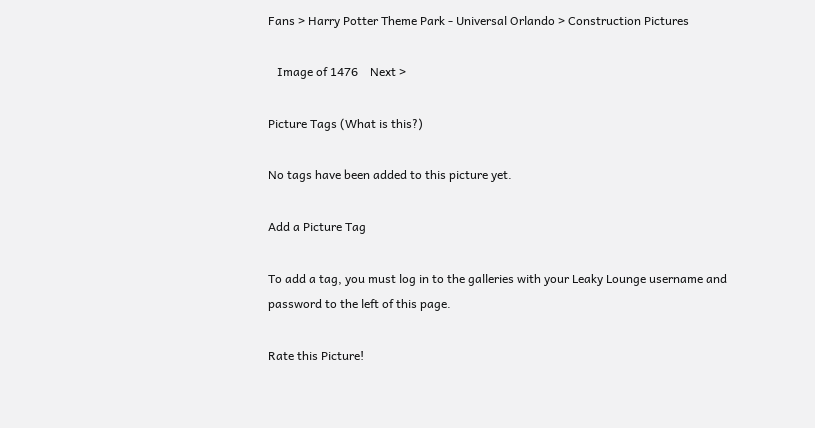Fans > Harry Potter Theme Park - Universal Orlando > Construction Pictures

   Image of 1476    Next >

Picture Tags (What is this?)

No tags have been added to this picture yet.

Add a Picture Tag

To add a tag, you must log in to the galleries with your Leaky Lounge username and password to the left of this page.

Rate this Picture!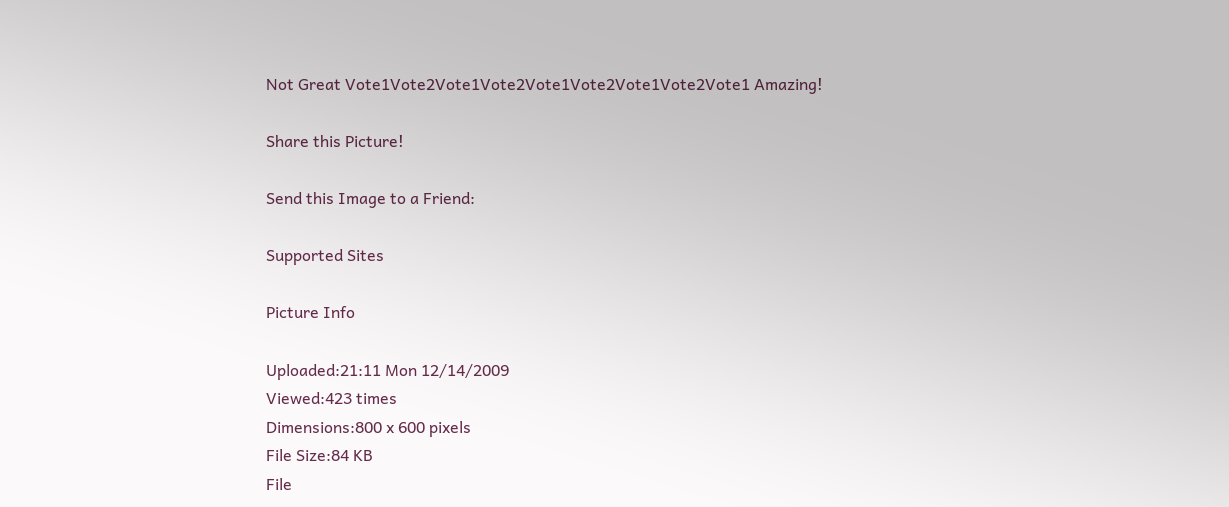Not Great Vote1Vote2Vote1Vote2Vote1Vote2Vote1Vote2Vote1 Amazing!

Share this Picture!

Send this Image to a Friend:

Supported Sites

Picture Info

Uploaded:21:11 Mon 12/14/2009
Viewed:423 times
Dimensions:800 x 600 pixels
File Size:84 KB
File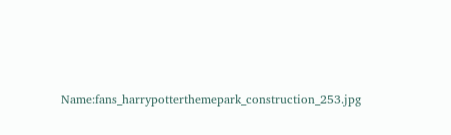Name:fans_harrypotterthemepark_construction_253.jpg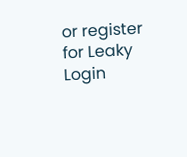or register for Leaky Login